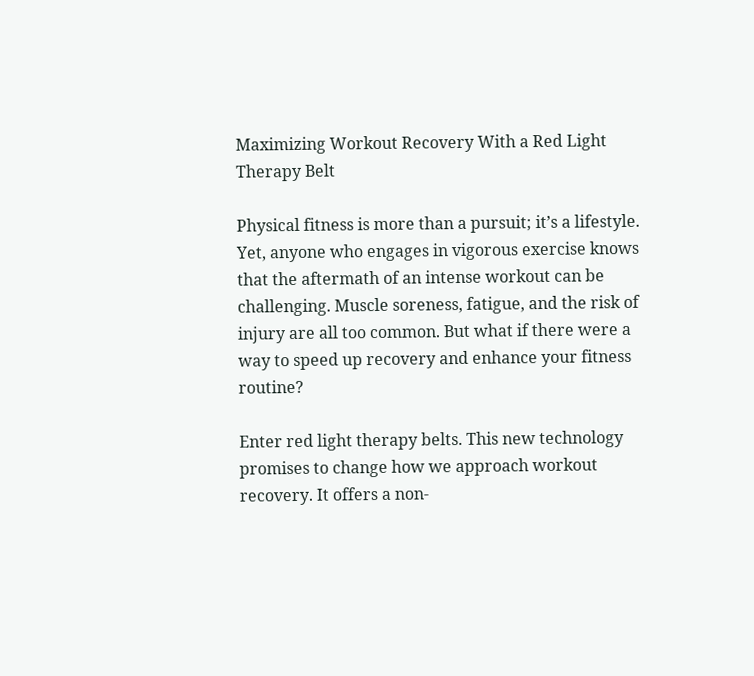Maximizing Workout Recovery With a Red Light Therapy Belt

Physical fitness is more than a pursuit; it’s a lifestyle. Yet, anyone who engages in vigorous exercise knows that the aftermath of an intense workout can be challenging. Muscle soreness, fatigue, and the risk of injury are all too common. But what if there were a way to speed up recovery and enhance your fitness routine?

Enter red light therapy belts. This new technology promises to change how we approach workout recovery. It offers a non-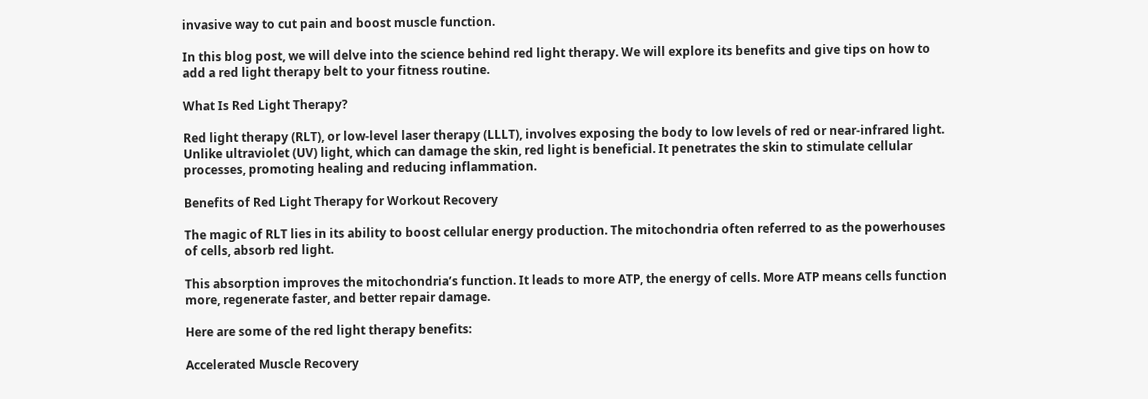invasive way to cut pain and boost muscle function.

In this blog post, we will delve into the science behind red light therapy. We will explore its benefits and give tips on how to add a red light therapy belt to your fitness routine.

What Is Red Light Therapy?

Red light therapy (RLT), or low-level laser therapy (LLLT), involves exposing the body to low levels of red or near-infrared light. Unlike ultraviolet (UV) light, which can damage the skin, red light is beneficial. It penetrates the skin to stimulate cellular processes, promoting healing and reducing inflammation.

Benefits of Red Light Therapy for Workout Recovery

The magic of RLT lies in its ability to boost cellular energy production. The mitochondria often referred to as the powerhouses of cells, absorb red light.

This absorption improves the mitochondria’s function. It leads to more ATP, the energy of cells. More ATP means cells function more, regenerate faster, and better repair damage.

Here are some of the red light therapy benefits:

Accelerated Muscle Recovery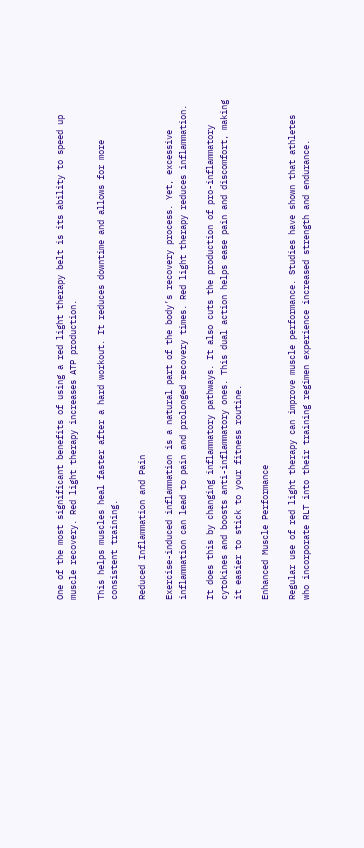One of the most significant benefits of using a red light therapy belt is its ability to speed up muscle recovery. Red light therapy increases ATP production.

This helps muscles heal faster after a hard workout. It reduces downtime and allows for more consistent training.

Reduced Inflammation and Pain

Exercise-induced inflammation is a natural part of the body’s recovery process. Yet, excessive inflammation can lead to pain and prolonged recovery times. Red light therapy reduces inflammation.

It does this by changing inflammatory pathways. It also cuts the production of pro-inflammatory cytokines and boosts anti-inflammatory ones. This dual action helps ease pain and discomfort, making it easier to stick to your fitness routine.

Enhanced Muscle Performance

Regular use of red light therapy can improve muscle performance. Studies have shown that athletes who incorporate RLT into their training regimen experience increased strength and endurance.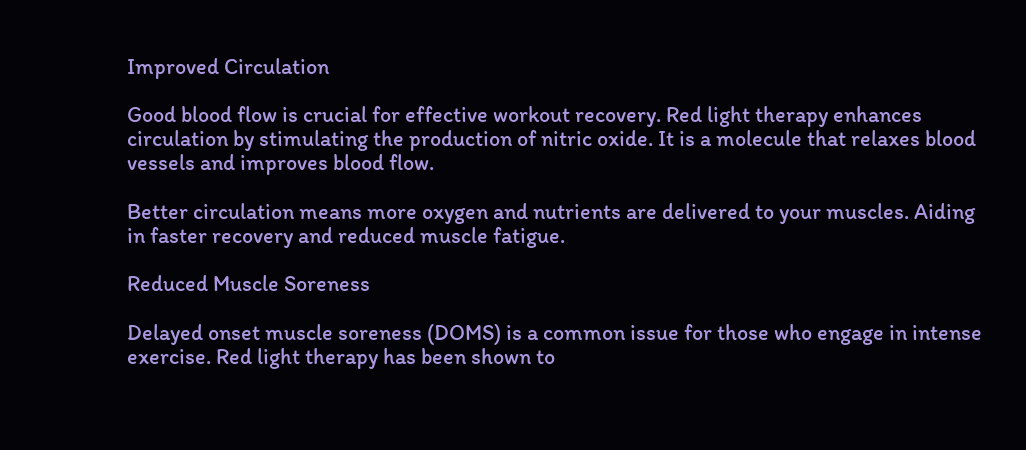Improved Circulation

Good blood flow is crucial for effective workout recovery. Red light therapy enhances circulation by stimulating the production of nitric oxide. It is a molecule that relaxes blood vessels and improves blood flow.

Better circulation means more oxygen and nutrients are delivered to your muscles. Aiding in faster recovery and reduced muscle fatigue.

Reduced Muscle Soreness

Delayed onset muscle soreness (DOMS) is a common issue for those who engage in intense exercise. Red light therapy has been shown to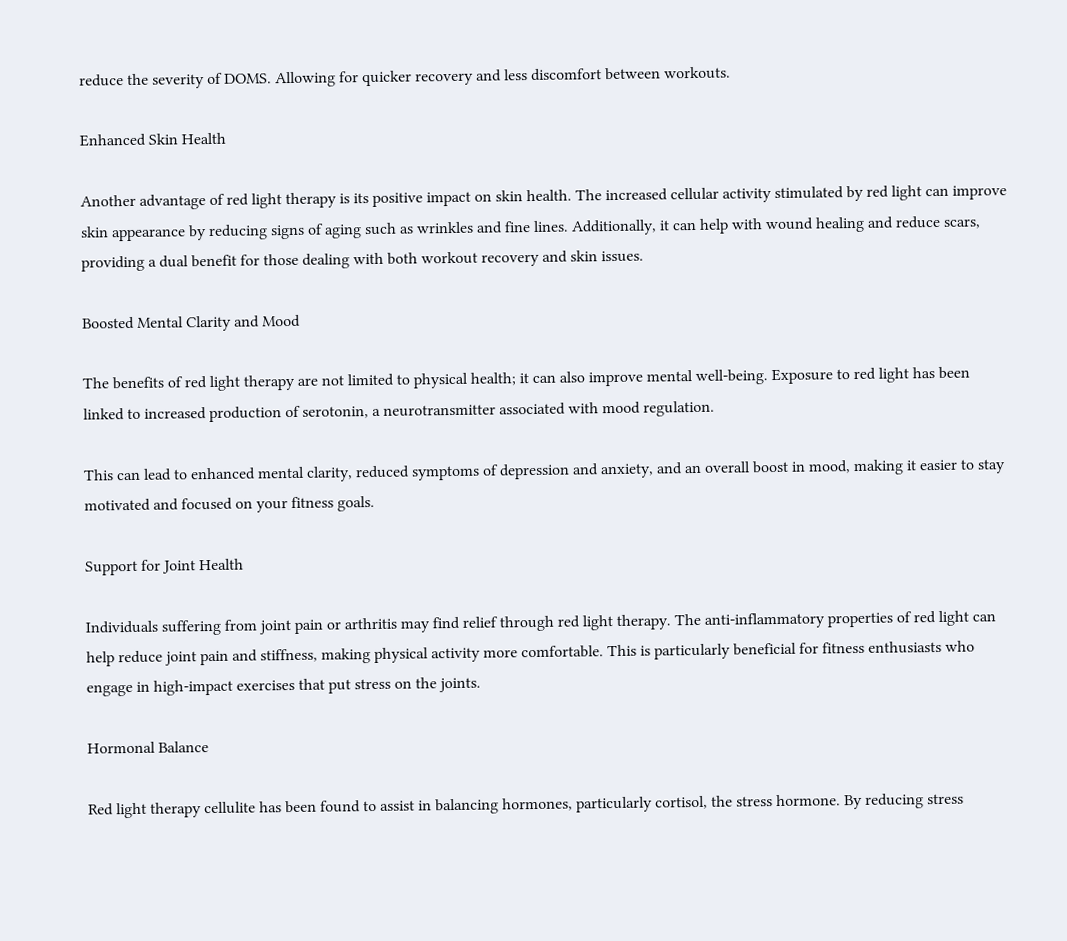reduce the severity of DOMS. Allowing for quicker recovery and less discomfort between workouts.

Enhanced Skin Health

Another advantage of red light therapy is its positive impact on skin health. The increased cellular activity stimulated by red light can improve skin appearance by reducing signs of aging such as wrinkles and fine lines. Additionally, it can help with wound healing and reduce scars, providing a dual benefit for those dealing with both workout recovery and skin issues.

Boosted Mental Clarity and Mood

The benefits of red light therapy are not limited to physical health; it can also improve mental well-being. Exposure to red light has been linked to increased production of serotonin, a neurotransmitter associated with mood regulation.

This can lead to enhanced mental clarity, reduced symptoms of depression and anxiety, and an overall boost in mood, making it easier to stay motivated and focused on your fitness goals.

Support for Joint Health

Individuals suffering from joint pain or arthritis may find relief through red light therapy. The anti-inflammatory properties of red light can help reduce joint pain and stiffness, making physical activity more comfortable. This is particularly beneficial for fitness enthusiasts who engage in high-impact exercises that put stress on the joints.

Hormonal Balance

Red light therapy cellulite has been found to assist in balancing hormones, particularly cortisol, the stress hormone. By reducing stress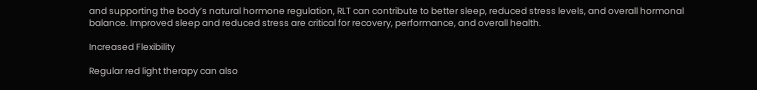and supporting the body’s natural hormone regulation, RLT can contribute to better sleep, reduced stress levels, and overall hormonal balance. Improved sleep and reduced stress are critical for recovery, performance, and overall health.

Increased Flexibility

Regular red light therapy can also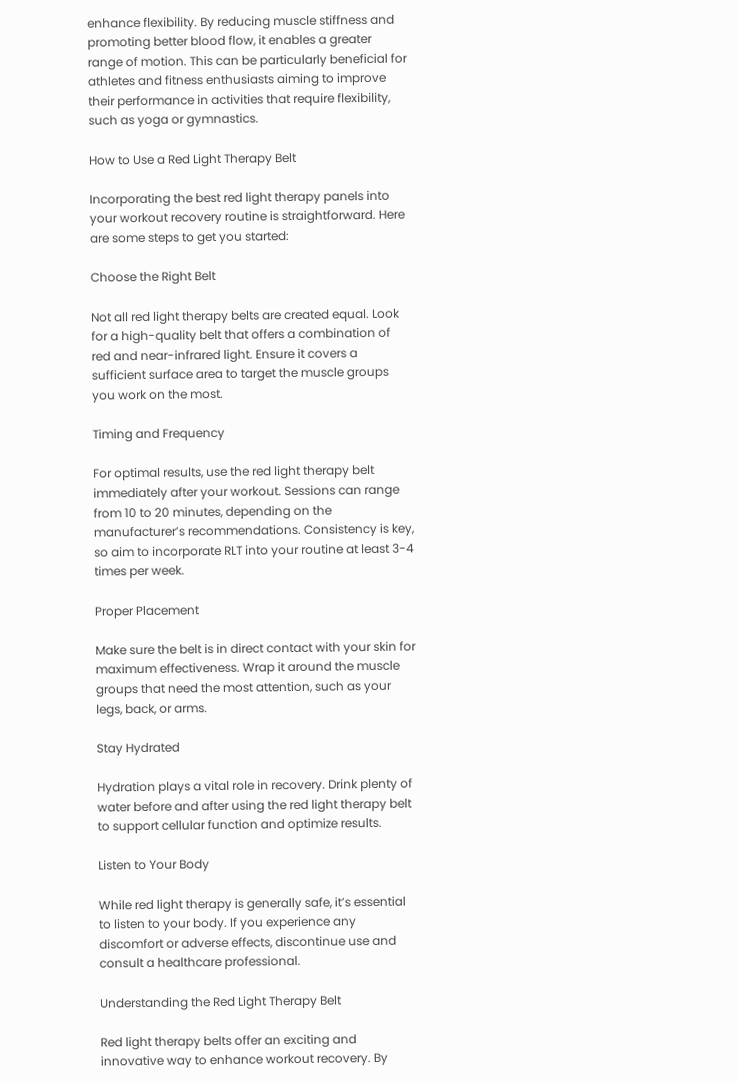enhance flexibility. By reducing muscle stiffness and promoting better blood flow, it enables a greater range of motion. This can be particularly beneficial for athletes and fitness enthusiasts aiming to improve their performance in activities that require flexibility, such as yoga or gymnastics.

How to Use a Red Light Therapy Belt

Incorporating the best red light therapy panels into your workout recovery routine is straightforward. Here are some steps to get you started:

Choose the Right Belt

Not all red light therapy belts are created equal. Look for a high-quality belt that offers a combination of red and near-infrared light. Ensure it covers a sufficient surface area to target the muscle groups you work on the most.

Timing and Frequency

For optimal results, use the red light therapy belt immediately after your workout. Sessions can range from 10 to 20 minutes, depending on the manufacturer’s recommendations. Consistency is key, so aim to incorporate RLT into your routine at least 3-4 times per week.

Proper Placement

Make sure the belt is in direct contact with your skin for maximum effectiveness. Wrap it around the muscle groups that need the most attention, such as your legs, back, or arms.

Stay Hydrated

Hydration plays a vital role in recovery. Drink plenty of water before and after using the red light therapy belt to support cellular function and optimize results.

Listen to Your Body

While red light therapy is generally safe, it’s essential to listen to your body. If you experience any discomfort or adverse effects, discontinue use and consult a healthcare professional.

Understanding the Red Light Therapy Belt

Red light therapy belts offer an exciting and innovative way to enhance workout recovery. By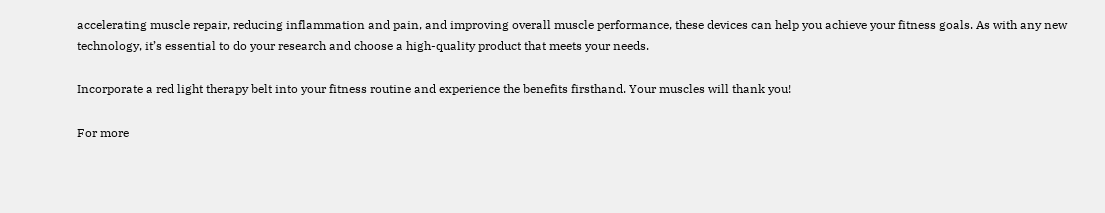accelerating muscle repair, reducing inflammation and pain, and improving overall muscle performance, these devices can help you achieve your fitness goals. As with any new technology, it’s essential to do your research and choose a high-quality product that meets your needs.

Incorporate a red light therapy belt into your fitness routine and experience the benefits firsthand. Your muscles will thank you!

For more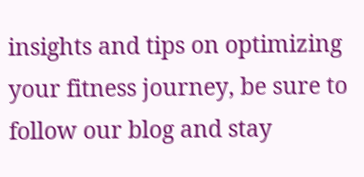insights and tips on optimizing your fitness journey, be sure to follow our blog and stay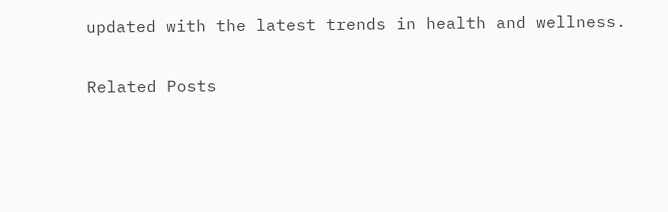updated with the latest trends in health and wellness.

Related Posts